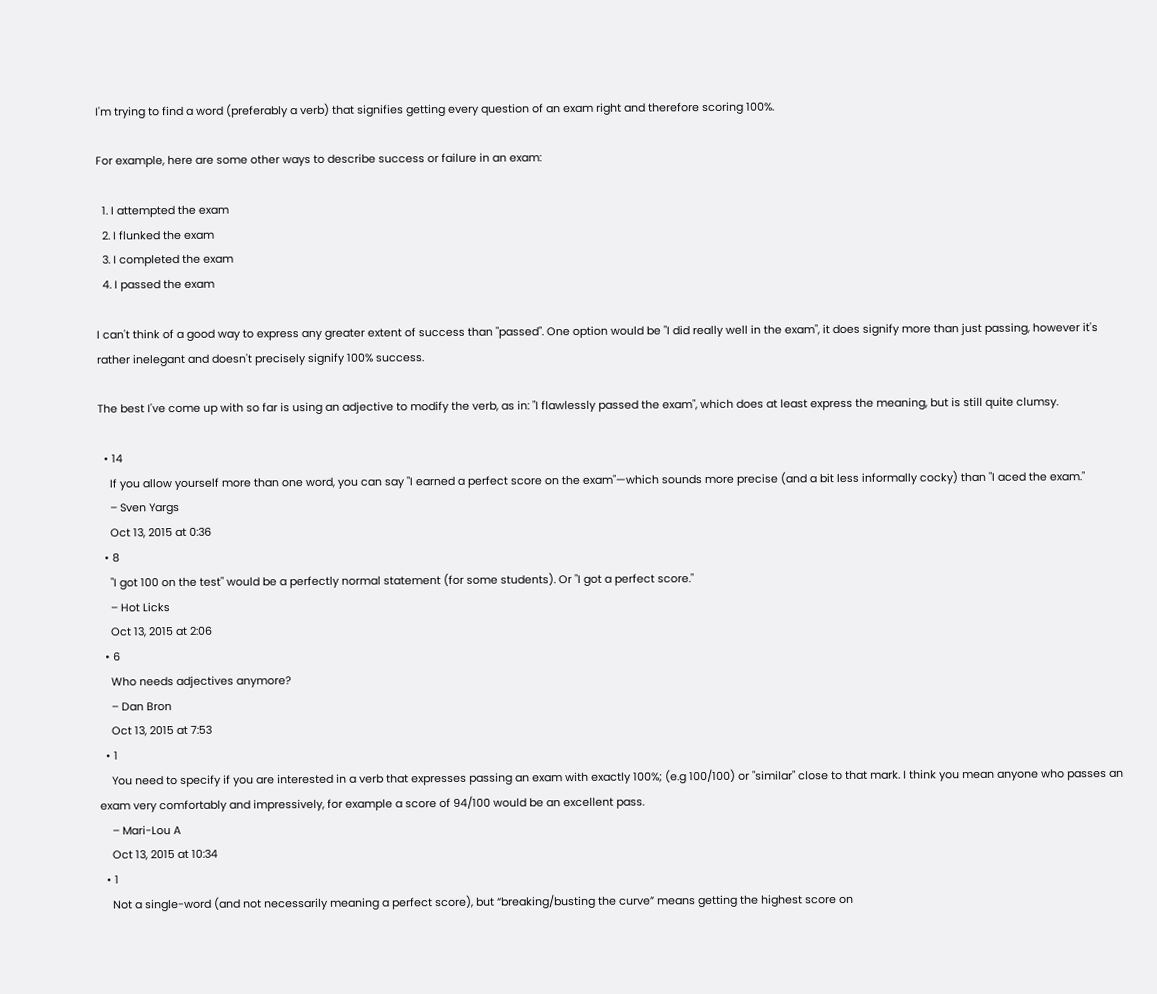I'm trying to find a word (preferably a verb) that signifies getting every question of an exam right and therefore scoring 100%.

For example, here are some other ways to describe success or failure in an exam:

  1. I attempted the exam
  2. I flunked the exam
  3. I completed the exam
  4. I passed the exam

I can't think of a good way to express any greater extent of success than "passed". One option would be "I did really well in the exam", it does signify more than just passing, however it's rather inelegant and doesn't precisely signify 100% success.

The best I've come up with so far is using an adjective to modify the verb, as in: "I flawlessly passed the exam", which does at least express the meaning, but is still quite clumsy.

  • 14
    If you allow yourself more than one word, you can say "I earned a perfect score on the exam"—which sounds more precise (and a bit less informally cocky) than "I aced the exam."
    – Sven Yargs
    Oct 13, 2015 at 0:36
  • 8
    "I got 100 on the test" would be a perfectly normal statement (for some students). Or "I got a perfect score."
    – Hot Licks
    Oct 13, 2015 at 2:06
  • 6
    Who needs adjectives anymore?
    – Dan Bron
    Oct 13, 2015 at 7:53
  • 1
    You need to specify if you are interested in a verb that expresses passing an exam with exactly 100%; (e.g 100/100) or "similar" close to that mark. I think you mean anyone who passes an exam very comfortably and impressively, for example a score of 94/100 would be an excellent pass.
    – Mari-Lou A
    Oct 13, 2015 at 10:34
  • 1
    Not a single-word (and not necessarily meaning a perfect score), but “breaking/busting the curve” means getting the highest score on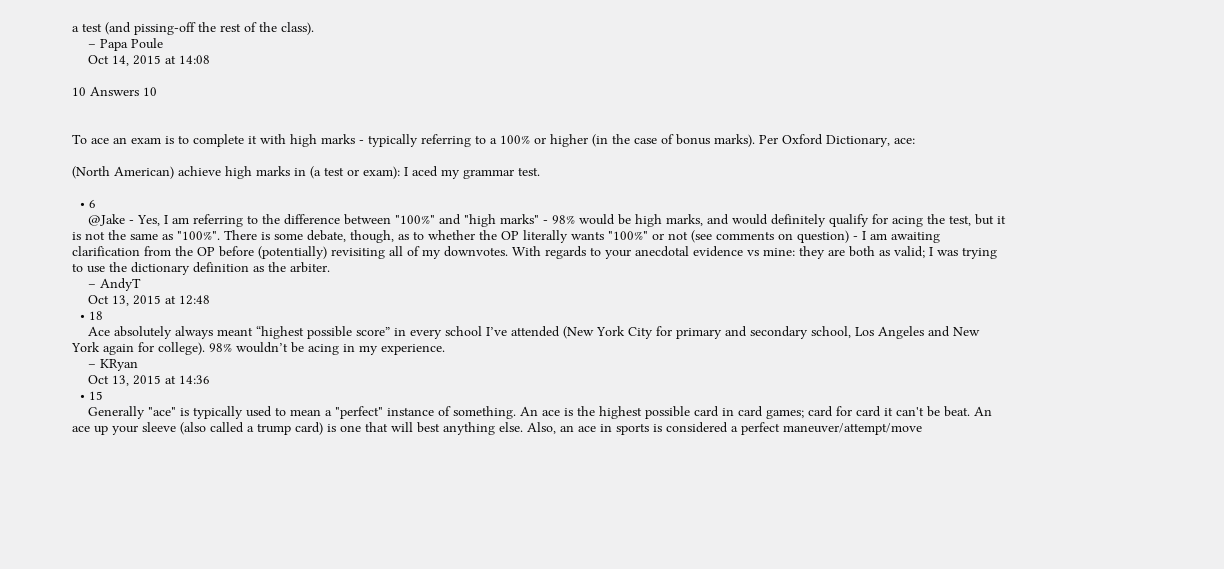a test (and pissing-off the rest of the class).
    – Papa Poule
    Oct 14, 2015 at 14:08

10 Answers 10


To ace an exam is to complete it with high marks - typically referring to a 100% or higher (in the case of bonus marks). Per Oxford Dictionary, ace:

(North American) achieve high marks in (a test or exam): I aced my grammar test.

  • 6
    @Jake - Yes, I am referring to the difference between "100%" and "high marks" - 98% would be high marks, and would definitely qualify for acing the test, but it is not the same as "100%". There is some debate, though, as to whether the OP literally wants "100%" or not (see comments on question) - I am awaiting clarification from the OP before (potentially) revisiting all of my downvotes. With regards to your anecdotal evidence vs mine: they are both as valid; I was trying to use the dictionary definition as the arbiter.
    – AndyT
    Oct 13, 2015 at 12:48
  • 18
    Ace absolutely always meant “highest possible score” in every school I’ve attended (New York City for primary and secondary school, Los Angeles and New York again for college). 98% wouldn’t be acing in my experience.
    – KRyan
    Oct 13, 2015 at 14:36
  • 15
    Generally "ace" is typically used to mean a "perfect" instance of something. An ace is the highest possible card in card games; card for card it can't be beat. An ace up your sleeve (also called a trump card) is one that will best anything else. Also, an ace in sports is considered a perfect maneuver/attempt/move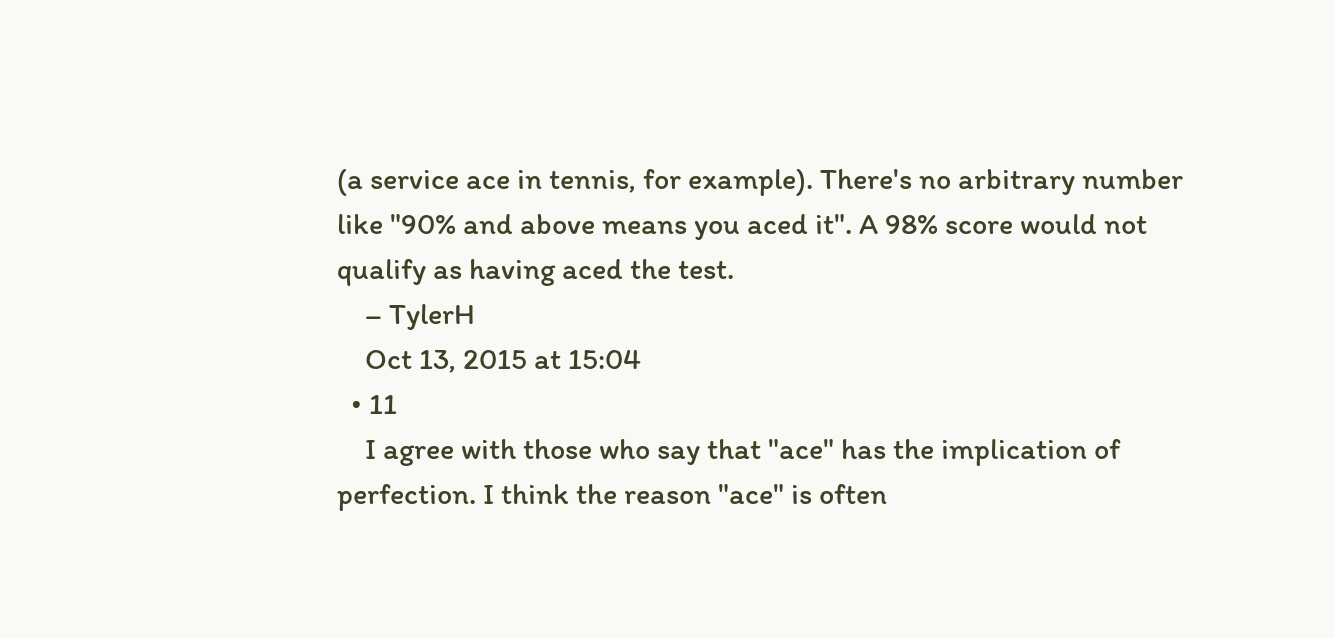(a service ace in tennis, for example). There's no arbitrary number like "90% and above means you aced it". A 98% score would not qualify as having aced the test.
    – TylerH
    Oct 13, 2015 at 15:04
  • 11
    I agree with those who say that "ace" has the implication of perfection. I think the reason "ace" is often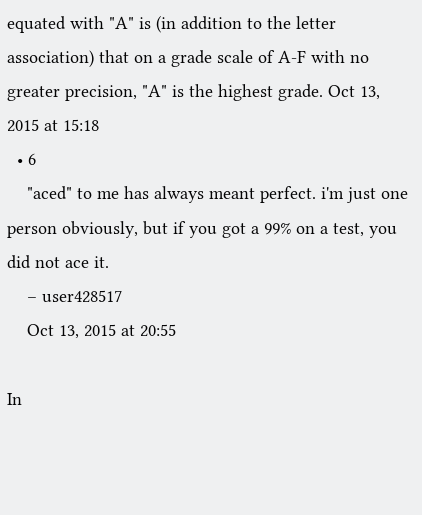equated with "A" is (in addition to the letter association) that on a grade scale of A-F with no greater precision, "A" is the highest grade. Oct 13, 2015 at 15:18
  • 6
    "aced" to me has always meant perfect. i'm just one person obviously, but if you got a 99% on a test, you did not ace it.
    – user428517
    Oct 13, 2015 at 20:55

In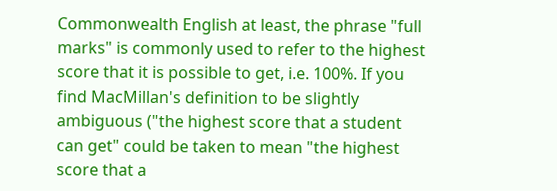Commonwealth English at least, the phrase "full marks" is commonly used to refer to the highest score that it is possible to get, i.e. 100%. If you find MacMillan's definition to be slightly ambiguous ("the highest score that a student can get" could be taken to mean "the highest score that a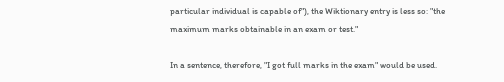particular individual is capable of"), the Wiktionary entry is less so: "the maximum marks obtainable in an exam or test."

In a sentence, therefore, "I got full marks in the exam" would be used.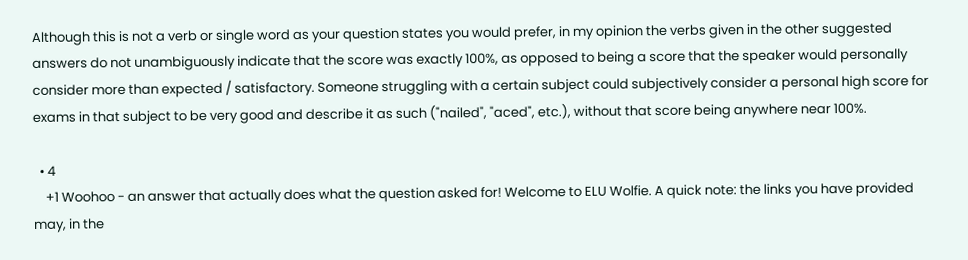Although this is not a verb or single word as your question states you would prefer, in my opinion the verbs given in the other suggested answers do not unambiguously indicate that the score was exactly 100%, as opposed to being a score that the speaker would personally consider more than expected / satisfactory. Someone struggling with a certain subject could subjectively consider a personal high score for exams in that subject to be very good and describe it as such ("nailed", "aced", etc.), without that score being anywhere near 100%.

  • 4
    +1 Woohoo - an answer that actually does what the question asked for! Welcome to ELU Wolfie. A quick note: the links you have provided may, in the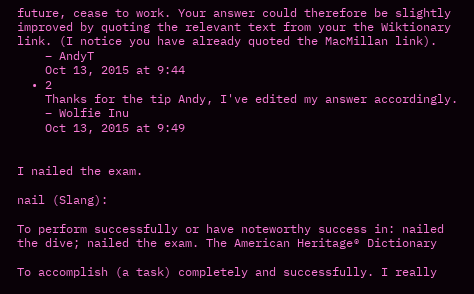future, cease to work. Your answer could therefore be slightly improved by quoting the relevant text from your the Wiktionary link. (I notice you have already quoted the MacMillan link).
    – AndyT
    Oct 13, 2015 at 9:44
  • 2
    Thanks for the tip Andy, I've edited my answer accordingly.
    – Wolfie Inu
    Oct 13, 2015 at 9:49


I nailed the exam.

nail (Slang):

To perform successfully or have noteworthy success in: nailed the dive; nailed the exam. The American Heritage® Dictionary

To accomplish (a task) completely and successfully. I really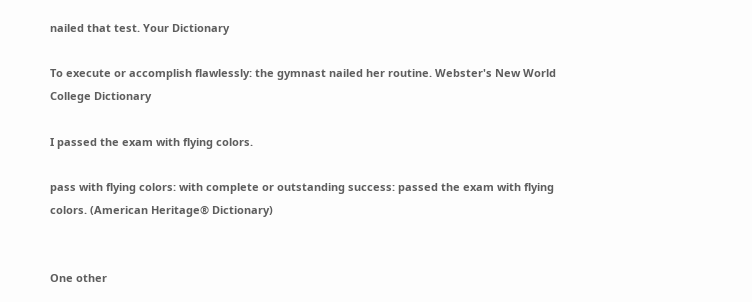nailed that test. Your Dictionary

To execute or accomplish flawlessly: the gymnast nailed her routine. Webster's New World College Dictionary

I passed the exam with flying colors.

pass with flying colors: with complete or outstanding success: passed the exam with flying colors. (American Heritage® Dictionary)


One other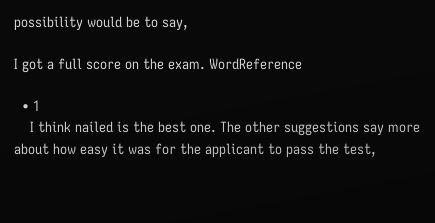possibility would be to say,

I got a full score on the exam. WordReference

  • 1
    I think nailed is the best one. The other suggestions say more about how easy it was for the applicant to pass the test,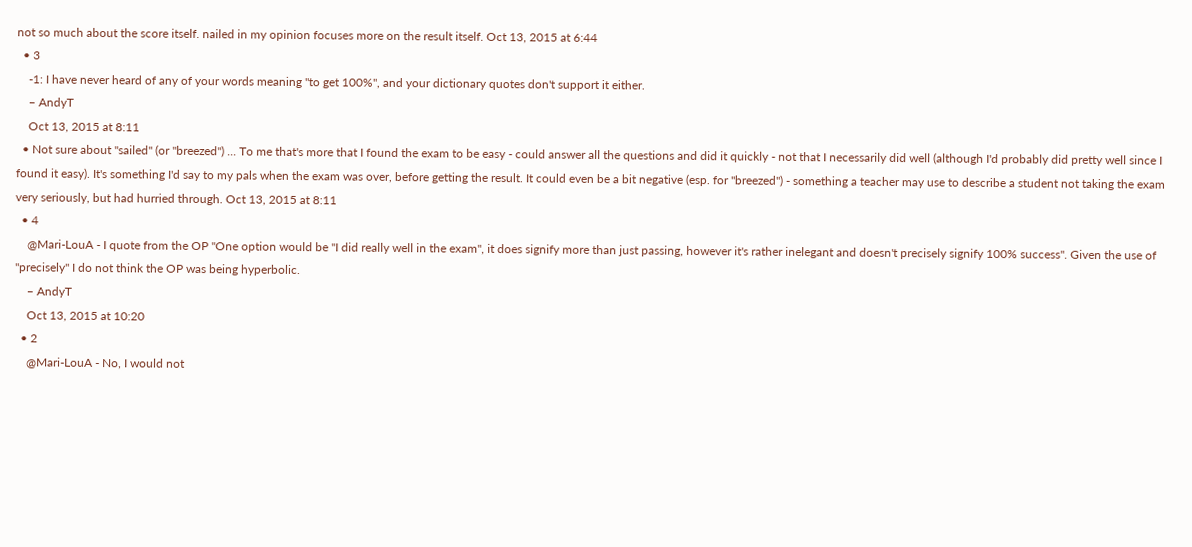not so much about the score itself. nailed in my opinion focuses more on the result itself. Oct 13, 2015 at 6:44
  • 3
    -1: I have never heard of any of your words meaning "to get 100%", and your dictionary quotes don't support it either.
    – AndyT
    Oct 13, 2015 at 8:11
  • Not sure about "sailed" (or "breezed") ... To me that's more that I found the exam to be easy - could answer all the questions and did it quickly - not that I necessarily did well (although I'd probably did pretty well since I found it easy). It's something I'd say to my pals when the exam was over, before getting the result. It could even be a bit negative (esp. for "breezed") - something a teacher may use to describe a student not taking the exam very seriously, but had hurried through. Oct 13, 2015 at 8:11
  • 4
    @Mari-LouA - I quote from the OP "One option would be "I did really well in the exam", it does signify more than just passing, however it's rather inelegant and doesn't precisely signify 100% success". Given the use of "precisely" I do not think the OP was being hyperbolic.
    – AndyT
    Oct 13, 2015 at 10:20
  • 2
    @Mari-LouA - No, I would not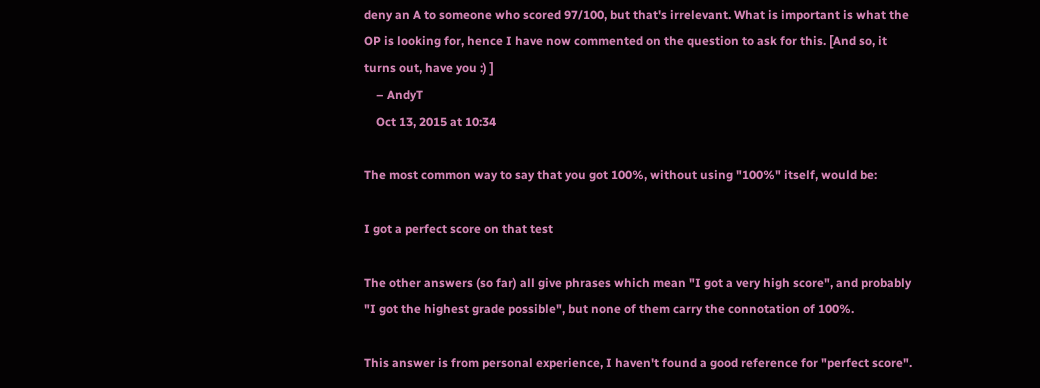deny an A to someone who scored 97/100, but that's irrelevant. What is important is what the OP is looking for, hence I have now commented on the question to ask for this. [And so, it turns out, have you :) ]
    – AndyT
    Oct 13, 2015 at 10:34

The most common way to say that you got 100%, without using "100%" itself, would be:

I got a perfect score on that test

The other answers (so far) all give phrases which mean "I got a very high score", and probably "I got the highest grade possible", but none of them carry the connotation of 100%.

This answer is from personal experience, I haven't found a good reference for "perfect score".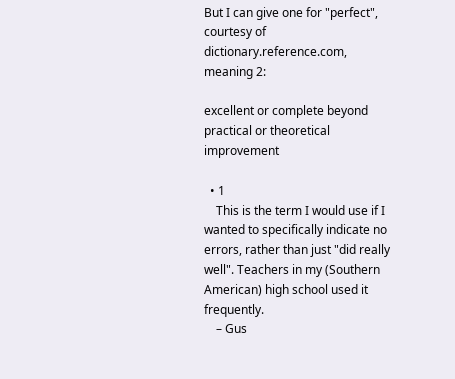But I can give one for "perfect", courtesy of dictionary.reference.com, meaning 2:

excellent or complete beyond practical or theoretical improvement

  • 1
    This is the term I would use if I wanted to specifically indicate no errors, rather than just "did really well". Teachers in my (Southern American) high school used it frequently.
    – Gus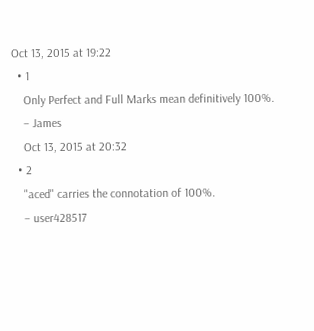Oct 13, 2015 at 19:22
  • 1
    Only Perfect and Full Marks mean definitively 100%.
    – James
    Oct 13, 2015 at 20:32
  • 2
    "aced" carries the connotation of 100%.
    – user428517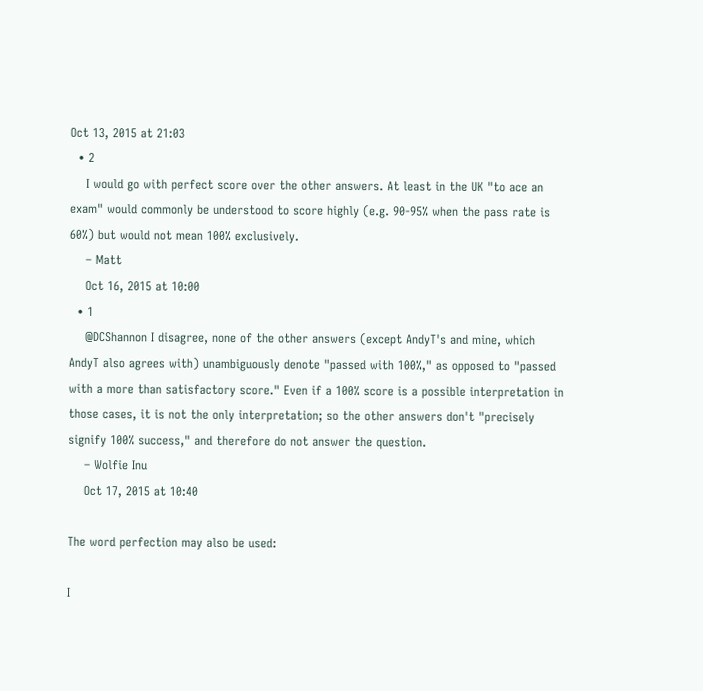Oct 13, 2015 at 21:03
  • 2
    I would go with perfect score over the other answers. At least in the UK "to ace an exam" would commonly be understood to score highly (e.g. 90-95% when the pass rate is 60%) but would not mean 100% exclusively.
    – Matt
    Oct 16, 2015 at 10:00
  • 1
    @DCShannon I disagree, none of the other answers (except AndyT's and mine, which AndyT also agrees with) unambiguously denote "passed with 100%," as opposed to "passed with a more than satisfactory score." Even if a 100% score is a possible interpretation in those cases, it is not the only interpretation; so the other answers don't "precisely signify 100% success," and therefore do not answer the question.
    – Wolfie Inu
    Oct 17, 2015 at 10:40

The word perfection may also be used:

I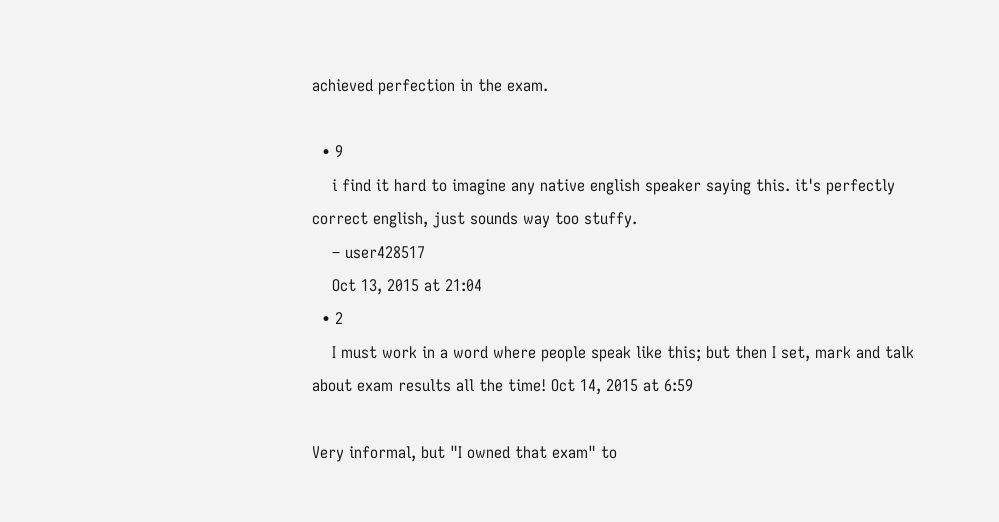achieved perfection in the exam.

  • 9
    i find it hard to imagine any native english speaker saying this. it's perfectly correct english, just sounds way too stuffy.
    – user428517
    Oct 13, 2015 at 21:04
  • 2
    I must work in a word where people speak like this; but then I set, mark and talk about exam results all the time! Oct 14, 2015 at 6:59

Very informal, but "I owned that exam" to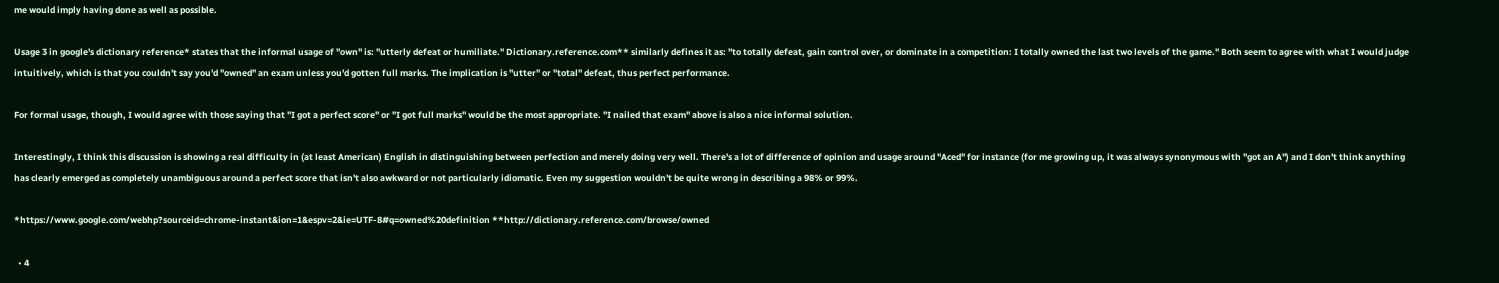me would imply having done as well as possible.

Usage 3 in google's dictionary reference* states that the informal usage of "own" is: "utterly defeat or humiliate." Dictionary.reference.com** similarly defines it as: "to totally defeat, gain control over, or dominate in a competition: I totally owned the last two levels of the game." Both seem to agree with what I would judge intuitively, which is that you couldn't say you'd "owned" an exam unless you'd gotten full marks. The implication is "utter" or "total" defeat, thus perfect performance.

For formal usage, though, I would agree with those saying that "I got a perfect score" or "I got full marks" would be the most appropriate. "I nailed that exam" above is also a nice informal solution.

Interestingly, I think this discussion is showing a real difficulty in (at least American) English in distinguishing between perfection and merely doing very well. There's a lot of difference of opinion and usage around "Aced" for instance (for me growing up, it was always synonymous with "got an A") and I don't think anything has clearly emerged as completely unambiguous around a perfect score that isn't also awkward or not particularly idiomatic. Even my suggestion wouldn't be quite wrong in describing a 98% or 99%.

*https://www.google.com/webhp?sourceid=chrome-instant&ion=1&espv=2&ie=UTF-8#q=owned%20definition **http://dictionary.reference.com/browse/owned

  • 4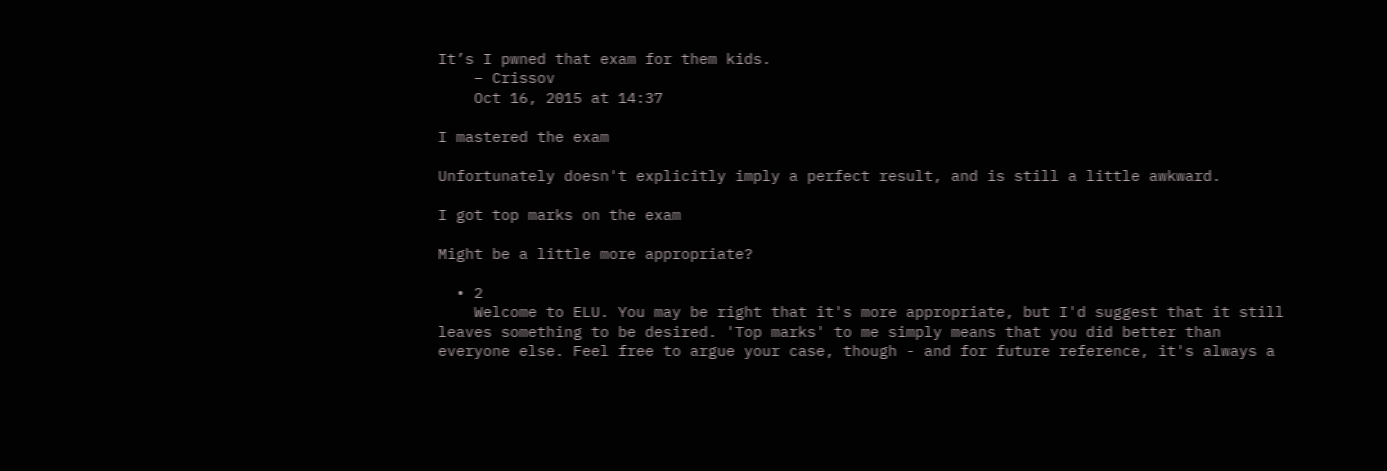It’s I pwned that exam for them kids.
    – Crissov
    Oct 16, 2015 at 14:37

I mastered the exam

Unfortunately doesn't explicitly imply a perfect result, and is still a little awkward.

I got top marks on the exam

Might be a little more appropriate?

  • 2
    Welcome to ELU. You may be right that it's more appropriate, but I'd suggest that it still leaves something to be desired. 'Top marks' to me simply means that you did better than everyone else. Feel free to argue your case, though - and for future reference, it's always a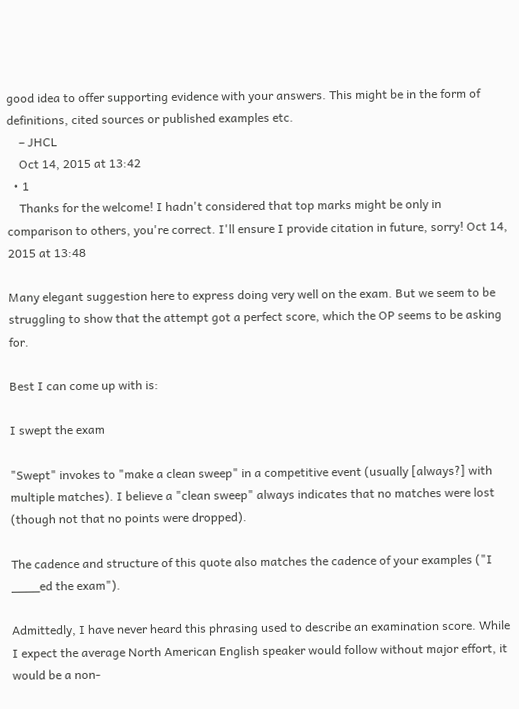good idea to offer supporting evidence with your answers. This might be in the form of definitions, cited sources or published examples etc.
    – JHCL
    Oct 14, 2015 at 13:42
  • 1
    Thanks for the welcome! I hadn't considered that top marks might be only in comparison to others, you're correct. I'll ensure I provide citation in future, sorry! Oct 14, 2015 at 13:48

Many elegant suggestion here to express doing very well on the exam. But we seem to be struggling to show that the attempt got a perfect score, which the OP seems to be asking for.

Best I can come up with is:

I swept the exam

"Swept" invokes to "make a clean sweep" in a competitive event (usually [always?] with multiple matches). I believe a "clean sweep" always indicates that no matches were lost (though not that no points were dropped).

The cadence and structure of this quote also matches the cadence of your examples ("I ____ed the exam").

Admittedly, I have never heard this phrasing used to describe an examination score. While I expect the average North American English speaker would follow without major effort, it would be a non-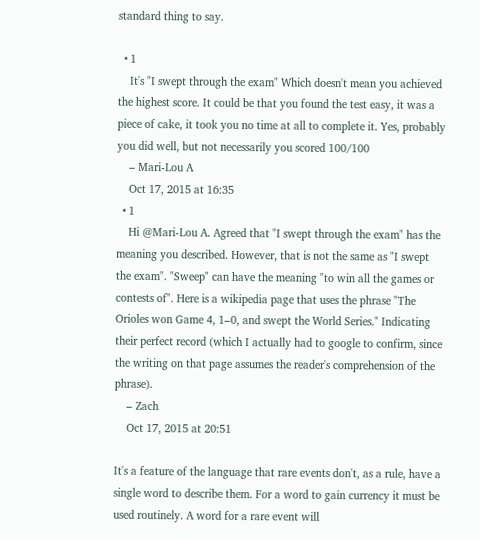standard thing to say.

  • 1
    It's "I swept through the exam" Which doesn't mean you achieved the highest score. It could be that you found the test easy, it was a piece of cake, it took you no time at all to complete it. Yes, probably you did well, but not necessarily you scored 100/100
    – Mari-Lou A
    Oct 17, 2015 at 16:35
  • 1
    Hi @Mari-Lou A. Agreed that "I swept through the exam" has the meaning you described. However, that is not the same as "I swept the exam". "Sweep" can have the meaning "to win all the games or contests of". Here is a wikipedia page that uses the phrase "The Orioles won Game 4, 1–0, and swept the World Series." Indicating their perfect record (which I actually had to google to confirm, since the writing on that page assumes the reader's comprehension of the phrase).
    – Zach
    Oct 17, 2015 at 20:51

It's a feature of the language that rare events don't, as a rule, have a single word to describe them. For a word to gain currency it must be used routinely. A word for a rare event will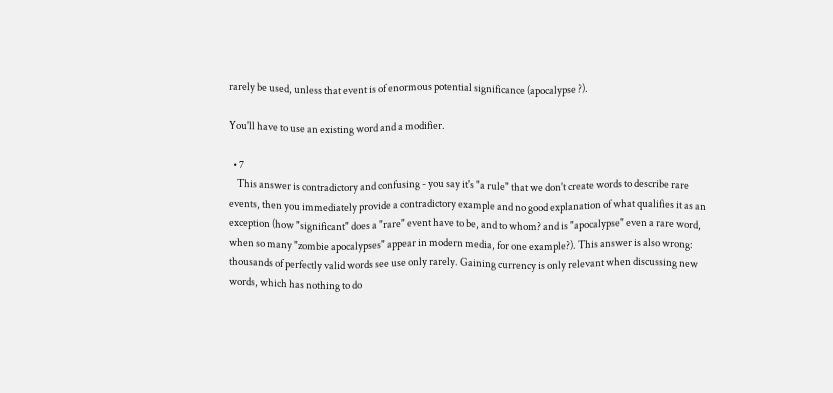rarely be used, unless that event is of enormous potential significance (apocalypse ?).

You'll have to use an existing word and a modifier.

  • 7
    This answer is contradictory and confusing - you say it's "a rule" that we don't create words to describe rare events, then you immediately provide a contradictory example and no good explanation of what qualifies it as an exception (how "significant" does a "rare" event have to be, and to whom? and is "apocalypse" even a rare word, when so many "zombie apocalypses" appear in modern media, for one example?). This answer is also wrong: thousands of perfectly valid words see use only rarely. Gaining currency is only relevant when discussing new words, which has nothing to do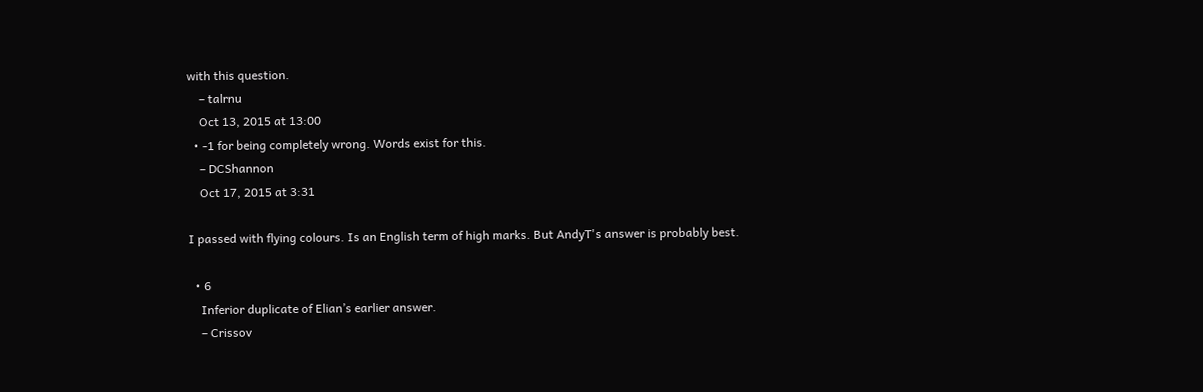with this question.
    – talrnu
    Oct 13, 2015 at 13:00
  • -1 for being completely wrong. Words exist for this.
    – DCShannon
    Oct 17, 2015 at 3:31

I passed with flying colours. Is an English term of high marks. But AndyT's answer is probably best.

  • 6
    Inferior duplicate of Elian’s earlier answer.
    – Crissov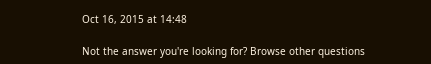Oct 16, 2015 at 14:48

Not the answer you're looking for? Browse other questions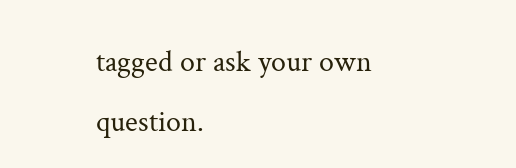tagged or ask your own question.